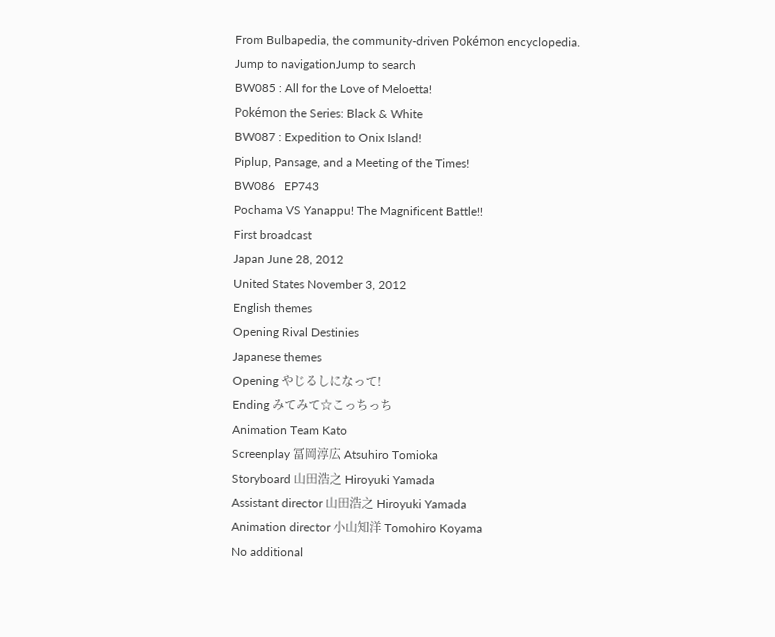From Bulbapedia, the community-driven Pokémon encyclopedia.
Jump to navigationJump to search
BW085 : All for the Love of Meloetta!
Pokémon the Series: Black & White
BW087 : Expedition to Onix Island!
Piplup, Pansage, and a Meeting of the Times!
BW086   EP743
Pochama VS Yanappu! The Magnificent Battle!!
First broadcast
Japan June 28, 2012
United States November 3, 2012
English themes
Opening Rival Destinies
Japanese themes
Opening やじるしになって!
Ending みてみて☆こっちっち
Animation Team Kato
Screenplay 冨岡淳広 Atsuhiro Tomioka
Storyboard 山田浩之 Hiroyuki Yamada
Assistant director 山田浩之 Hiroyuki Yamada
Animation director 小山知洋 Tomohiro Koyama
No additional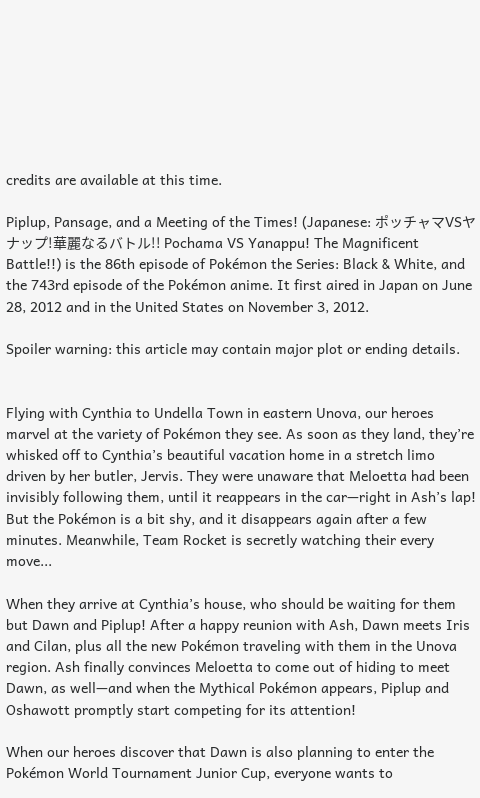credits are available at this time.

Piplup, Pansage, and a Meeting of the Times! (Japanese: ポッチャマVSヤナップ!華麗なるバトル!! Pochama VS Yanappu! The Magnificent Battle!!) is the 86th episode of Pokémon the Series: Black & White, and the 743rd episode of the Pokémon anime. It first aired in Japan on June 28, 2012 and in the United States on November 3, 2012.

Spoiler warning: this article may contain major plot or ending details.


Flying with Cynthia to Undella Town in eastern Unova, our heroes marvel at the variety of Pokémon they see. As soon as they land, they’re whisked off to Cynthia’s beautiful vacation home in a stretch limo driven by her butler, Jervis. They were unaware that Meloetta had been invisibly following them, until it reappears in the car—right in Ash’s lap! But the Pokémon is a bit shy, and it disappears again after a few minutes. Meanwhile, Team Rocket is secretly watching their every move...

When they arrive at Cynthia’s house, who should be waiting for them but Dawn and Piplup! After a happy reunion with Ash, Dawn meets Iris and Cilan, plus all the new Pokémon traveling with them in the Unova region. Ash finally convinces Meloetta to come out of hiding to meet Dawn, as well—and when the Mythical Pokémon appears, Piplup and Oshawott promptly start competing for its attention!

When our heroes discover that Dawn is also planning to enter the Pokémon World Tournament Junior Cup, everyone wants to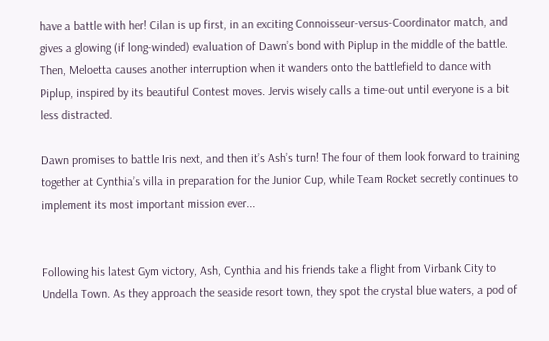have a battle with her! Cilan is up first, in an exciting Connoisseur-versus-Coordinator match, and gives a glowing (if long-winded) evaluation of Dawn’s bond with Piplup in the middle of the battle. Then, Meloetta causes another interruption when it wanders onto the battlefield to dance with Piplup, inspired by its beautiful Contest moves. Jervis wisely calls a time-out until everyone is a bit less distracted.

Dawn promises to battle Iris next, and then it’s Ash’s turn! The four of them look forward to training together at Cynthia’s villa in preparation for the Junior Cup, while Team Rocket secretly continues to implement its most important mission ever...


Following his latest Gym victory, Ash, Cynthia and his friends take a flight from Virbank City to Undella Town. As they approach the seaside resort town, they spot the crystal blue waters, a pod of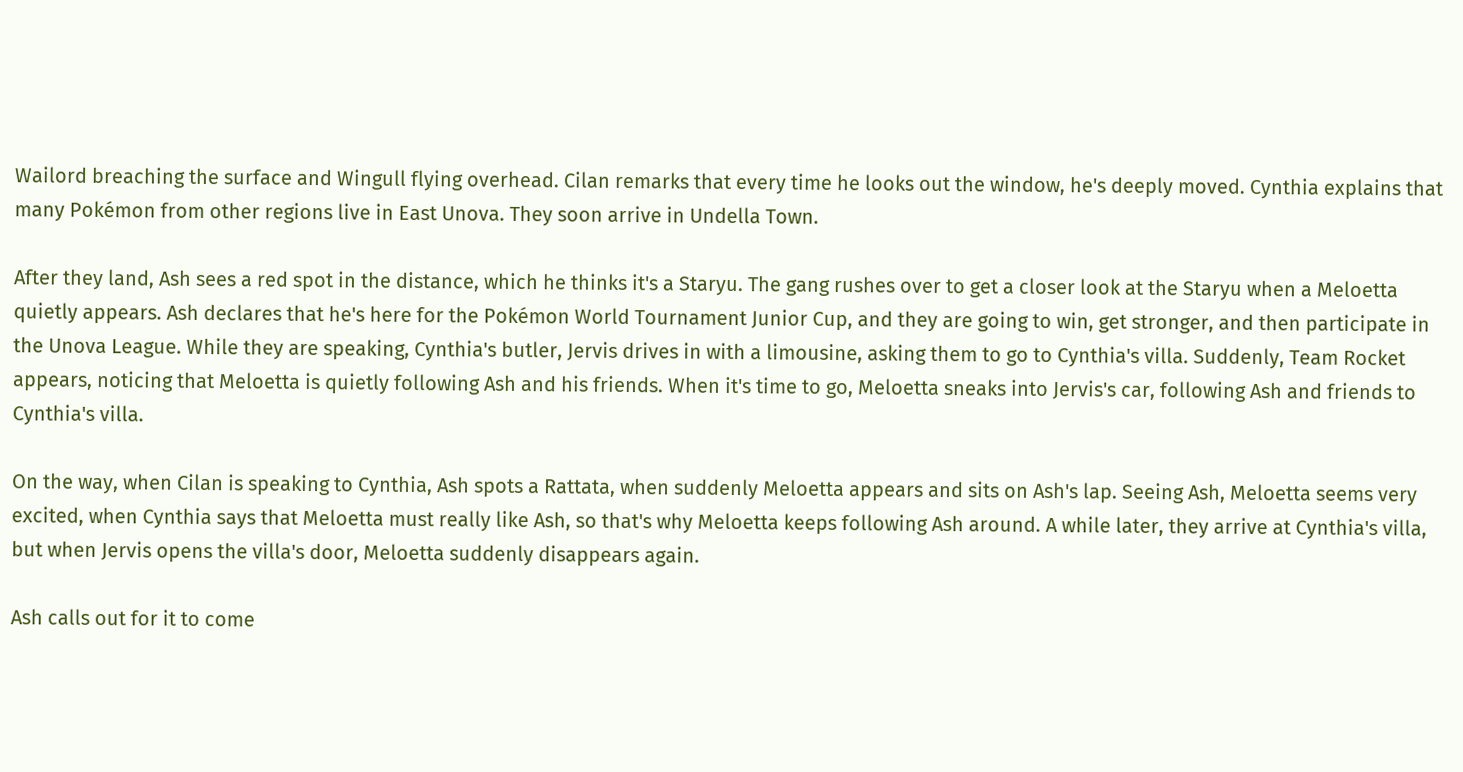Wailord breaching the surface and Wingull flying overhead. Cilan remarks that every time he looks out the window, he's deeply moved. Cynthia explains that many Pokémon from other regions live in East Unova. They soon arrive in Undella Town.

After they land, Ash sees a red spot in the distance, which he thinks it's a Staryu. The gang rushes over to get a closer look at the Staryu when a Meloetta quietly appears. Ash declares that he's here for the Pokémon World Tournament Junior Cup, and they are going to win, get stronger, and then participate in the Unova League. While they are speaking, Cynthia's butler, Jervis drives in with a limousine, asking them to go to Cynthia's villa. Suddenly, Team Rocket appears, noticing that Meloetta is quietly following Ash and his friends. When it's time to go, Meloetta sneaks into Jervis's car, following Ash and friends to Cynthia's villa.

On the way, when Cilan is speaking to Cynthia, Ash spots a Rattata, when suddenly Meloetta appears and sits on Ash's lap. Seeing Ash, Meloetta seems very excited, when Cynthia says that Meloetta must really like Ash, so that's why Meloetta keeps following Ash around. A while later, they arrive at Cynthia's villa, but when Jervis opens the villa's door, Meloetta suddenly disappears again.

Ash calls out for it to come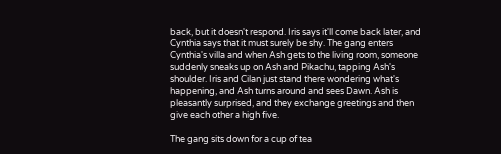back, but it doesn't respond. Iris says it'll come back later, and Cynthia says that it must surely be shy. The gang enters Cynthia's villa and when Ash gets to the living room, someone suddenly sneaks up on Ash and Pikachu, tapping Ash's shoulder. Iris and Cilan just stand there wondering what's happening, and Ash turns around and sees Dawn. Ash is pleasantly surprised, and they exchange greetings and then give each other a high five.

The gang sits down for a cup of tea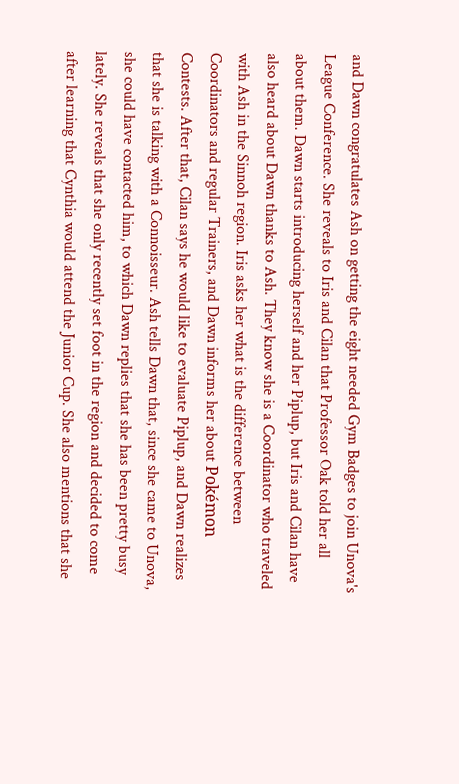and Dawn congratulates Ash on getting the eight needed Gym Badges to join Unova's League Conference. She reveals to Iris and Cilan that Professor Oak told her all about them. Dawn starts introducing herself and her Piplup, but Iris and Cilan have also heard about Dawn thanks to Ash. They know she is a Coordinator who traveled with Ash in the Sinnoh region. Iris asks her what is the difference between Coordinators and regular Trainers, and Dawn informs her about Pokémon Contests. After that, Cilan says he would like to evaluate Piplup, and Dawn realizes that she is talking with a Connoisseur. Ash tells Dawn that, since she came to Unova, she could have contacted him, to which Dawn replies that she has been pretty busy lately. She reveals that she only recently set foot in the region and decided to come after learning that Cynthia would attend the Junior Cup. She also mentions that she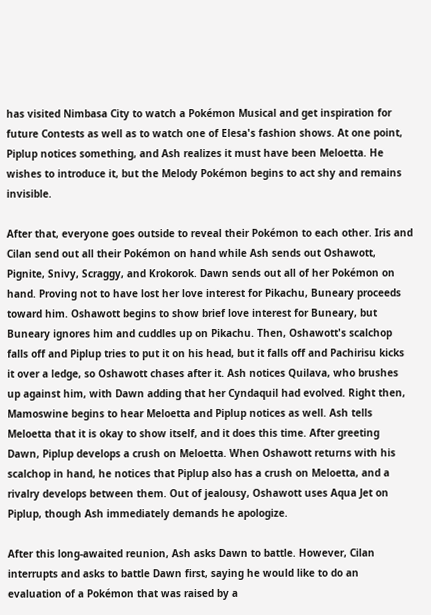has visited Nimbasa City to watch a Pokémon Musical and get inspiration for future Contests as well as to watch one of Elesa's fashion shows. At one point, Piplup notices something, and Ash realizes it must have been Meloetta. He wishes to introduce it, but the Melody Pokémon begins to act shy and remains invisible.

After that, everyone goes outside to reveal their Pokémon to each other. Iris and Cilan send out all their Pokémon on hand while Ash sends out Oshawott, Pignite, Snivy, Scraggy, and Krokorok. Dawn sends out all of her Pokémon on hand. Proving not to have lost her love interest for Pikachu, Buneary proceeds toward him. Oshawott begins to show brief love interest for Buneary, but Buneary ignores him and cuddles up on Pikachu. Then, Oshawott's scalchop falls off and Piplup tries to put it on his head, but it falls off and Pachirisu kicks it over a ledge, so Oshawott chases after it. Ash notices Quilava, who brushes up against him, with Dawn adding that her Cyndaquil had evolved. Right then, Mamoswine begins to hear Meloetta and Piplup notices as well. Ash tells Meloetta that it is okay to show itself, and it does this time. After greeting Dawn, Piplup develops a crush on Meloetta. When Oshawott returns with his scalchop in hand, he notices that Piplup also has a crush on Meloetta, and a rivalry develops between them. Out of jealousy, Oshawott uses Aqua Jet on Piplup, though Ash immediately demands he apologize.

After this long-awaited reunion, Ash asks Dawn to battle. However, Cilan interrupts and asks to battle Dawn first, saying he would like to do an evaluation of a Pokémon that was raised by a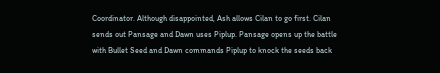Coordinator. Although disappointed, Ash allows Cilan to go first. Cilan sends out Pansage and Dawn uses Piplup. Pansage opens up the battle with Bullet Seed and Dawn commands Piplup to knock the seeds back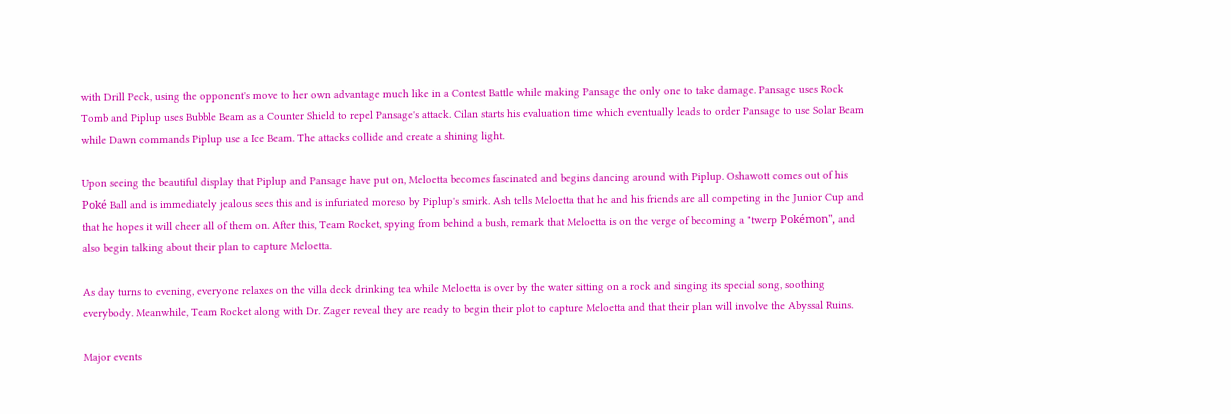with Drill Peck, using the opponent's move to her own advantage much like in a Contest Battle while making Pansage the only one to take damage. Pansage uses Rock Tomb and Piplup uses Bubble Beam as a Counter Shield to repel Pansage's attack. Cilan starts his evaluation time which eventually leads to order Pansage to use Solar Beam while Dawn commands Piplup use a Ice Beam. The attacks collide and create a shining light.

Upon seeing the beautiful display that Piplup and Pansage have put on, Meloetta becomes fascinated and begins dancing around with Piplup. Oshawott comes out of his Poké Ball and is immediately jealous sees this and is infuriated moreso by Piplup's smirk. Ash tells Meloetta that he and his friends are all competing in the Junior Cup and that he hopes it will cheer all of them on. After this, Team Rocket, spying from behind a bush, remark that Meloetta is on the verge of becoming a "twerp Pokémon", and also begin talking about their plan to capture Meloetta.

As day turns to evening, everyone relaxes on the villa deck drinking tea while Meloetta is over by the water sitting on a rock and singing its special song, soothing everybody. Meanwhile, Team Rocket along with Dr. Zager reveal they are ready to begin their plot to capture Meloetta and that their plan will involve the Abyssal Ruins.

Major events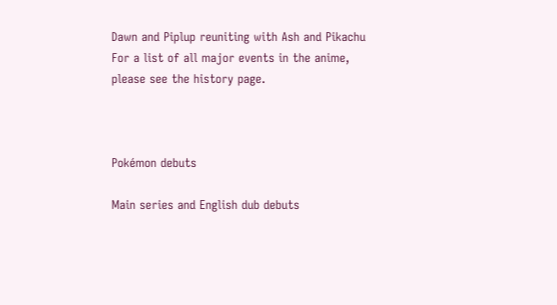Dawn and Piplup reuniting with Ash and Pikachu
For a list of all major events in the anime, please see the history page.



Pokémon debuts

Main series and English dub debuts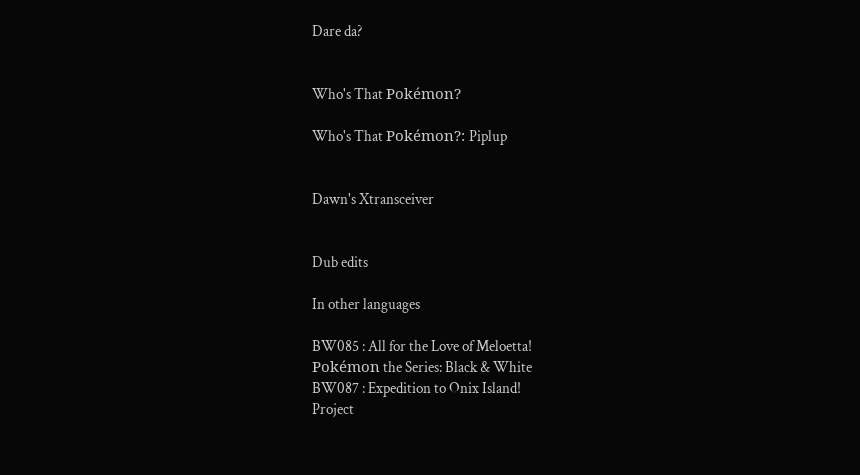Dare da?


Who's That Pokémon?

Who's That Pokémon?: Piplup


Dawn's Xtransceiver


Dub edits

In other languages

BW085 : All for the Love of Meloetta!
Pokémon the Series: Black & White
BW087 : Expedition to Onix Island!
Project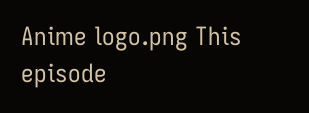Anime logo.png This episode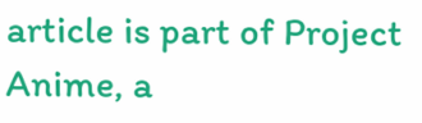article is part of Project Anime, a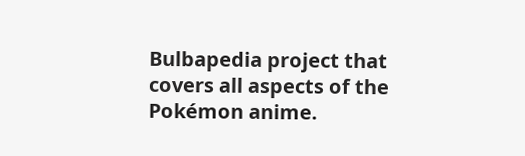Bulbapedia project that covers all aspects of the Pokémon anime.